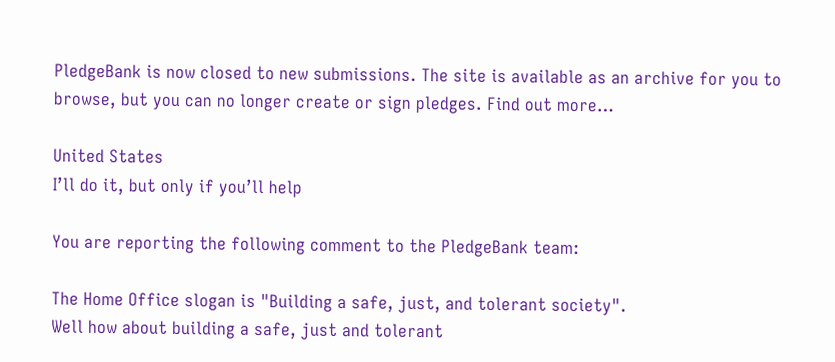PledgeBank is now closed to new submissions. The site is available as an archive for you to browse, but you can no longer create or sign pledges. Find out more…

United States
I’ll do it, but only if you’ll help

You are reporting the following comment to the PledgeBank team:

The Home Office slogan is "Building a safe, just, and tolerant society".
Well how about building a safe, just and tolerant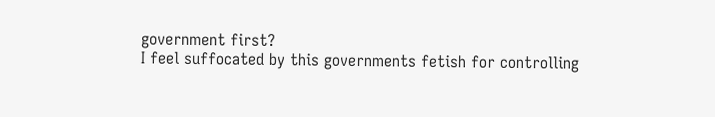government first?
I feel suffocated by this governments fetish for controlling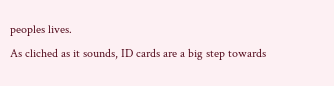peoples lives.
As cliched as it sounds, ID cards are a big step towards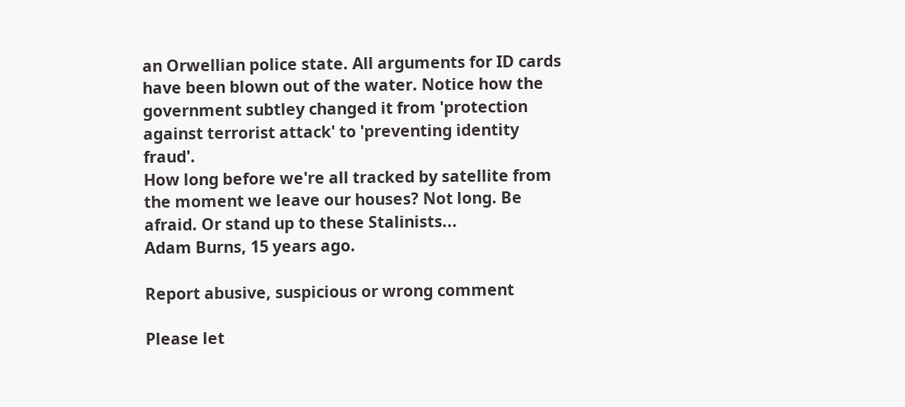an Orwellian police state. All arguments for ID cards have been blown out of the water. Notice how the government subtley changed it from 'protection against terrorist attack' to 'preventing identity fraud'.
How long before we're all tracked by satellite from the moment we leave our houses? Not long. Be afraid. Or stand up to these Stalinists...
Adam Burns, 15 years ago.

Report abusive, suspicious or wrong comment

Please let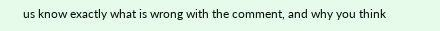us know exactly what is wrong with the comment, and why you think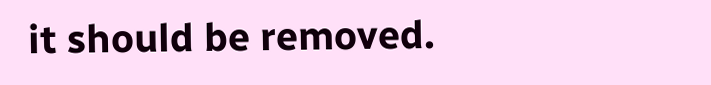it should be removed.